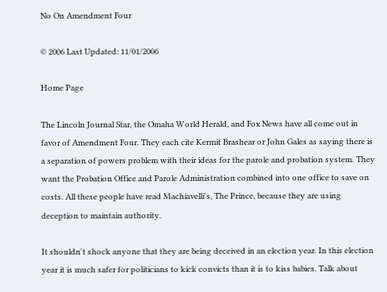No On Amendment Four

© 2006 Last Updated: 11/01/2006

Home Page

The Lincoln Journal Star, the Omaha World Herald, and Fox News have all come out in favor of Amendment Four. They each cite Kermit Brashear or John Gales as saying there is a separation of powers problem with their ideas for the parole and probation system. They want the Probation Office and Parole Administration combined into one office to save on costs. All these people have read Machiavelli's, The Prince, because they are using deception to maintain authority.

It shouldn't shock anyone that they are being deceived in an election year. In this election year it is much safer for politicians to kick convicts than it is to kiss babies. Talk about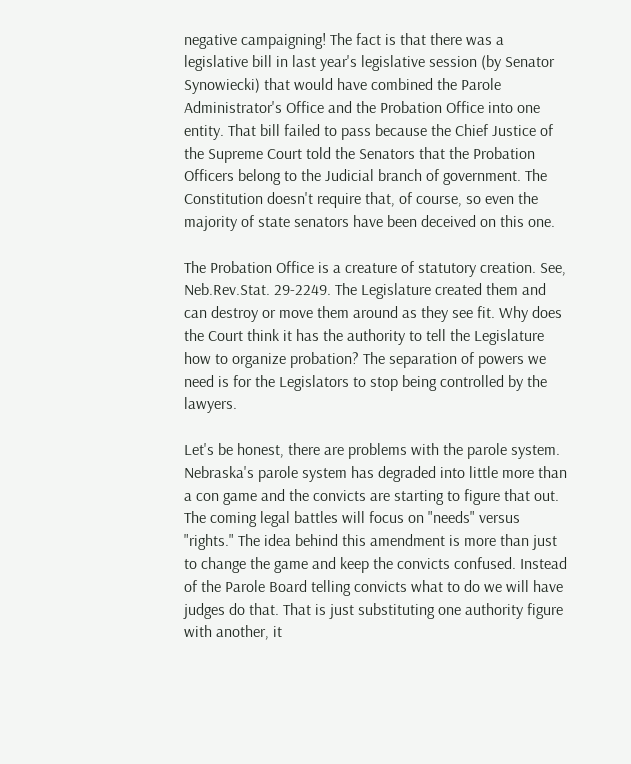negative campaigning! The fact is that there was a legislative bill in last year's legislative session (by Senator Synowiecki) that would have combined the Parole Administrator's Office and the Probation Office into one entity. That bill failed to pass because the Chief Justice of the Supreme Court told the Senators that the Probation Officers belong to the Judicial branch of government. The Constitution doesn't require that, of course, so even the majority of state senators have been deceived on this one.

The Probation Office is a creature of statutory creation. See, Neb.Rev.Stat. 29-2249. The Legislature created them and can destroy or move them around as they see fit. Why does the Court think it has the authority to tell the Legislature how to organize probation? The separation of powers we need is for the Legislators to stop being controlled by the lawyers.

Let's be honest, there are problems with the parole system. Nebraska's parole system has degraded into little more than a con game and the convicts are starting to figure that out. The coming legal battles will focus on "needs" versus "rights." The idea behind this amendment is more than just to change the game and keep the convicts confused. Instead of the Parole Board telling convicts what to do we will have judges do that. That is just substituting one authority figure with another, it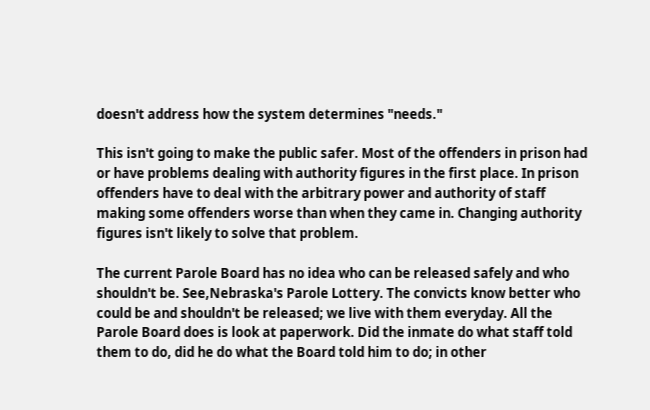doesn't address how the system determines "needs."

This isn't going to make the public safer. Most of the offenders in prison had or have problems dealing with authority figures in the first place. In prison offenders have to deal with the arbitrary power and authority of staff making some offenders worse than when they came in. Changing authority figures isn't likely to solve that problem.

The current Parole Board has no idea who can be released safely and who shouldn't be. See,Nebraska's Parole Lottery. The convicts know better who could be and shouldn't be released; we live with them everyday. All the Parole Board does is look at paperwork. Did the inmate do what staff told them to do, did he do what the Board told him to do; in other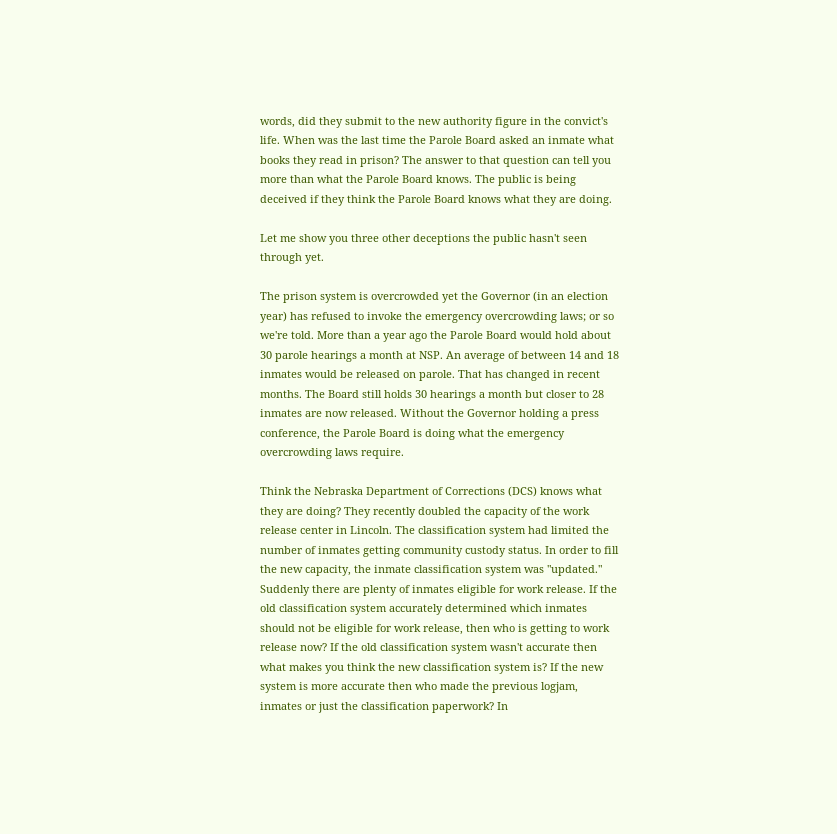words, did they submit to the new authority figure in the convict's life. When was the last time the Parole Board asked an inmate what books they read in prison? The answer to that question can tell you more than what the Parole Board knows. The public is being deceived if they think the Parole Board knows what they are doing.

Let me show you three other deceptions the public hasn't seen through yet.

The prison system is overcrowded yet the Governor (in an election year) has refused to invoke the emergency overcrowding laws; or so we're told. More than a year ago the Parole Board would hold about 30 parole hearings a month at NSP. An average of between 14 and 18 inmates would be released on parole. That has changed in recent months. The Board still holds 30 hearings a month but closer to 28 inmates are now released. Without the Governor holding a press conference, the Parole Board is doing what the emergency overcrowding laws require.

Think the Nebraska Department of Corrections (DCS) knows what they are doing? They recently doubled the capacity of the work release center in Lincoln. The classification system had limited the number of inmates getting community custody status. In order to fill the new capacity, the inmate classification system was "updated." Suddenly there are plenty of inmates eligible for work release. If the old classification system accurately determined which inmates should not be eligible for work release, then who is getting to work release now? If the old classification system wasn't accurate then what makes you think the new classification system is? If the new system is more accurate then who made the previous logjam, inmates or just the classification paperwork? In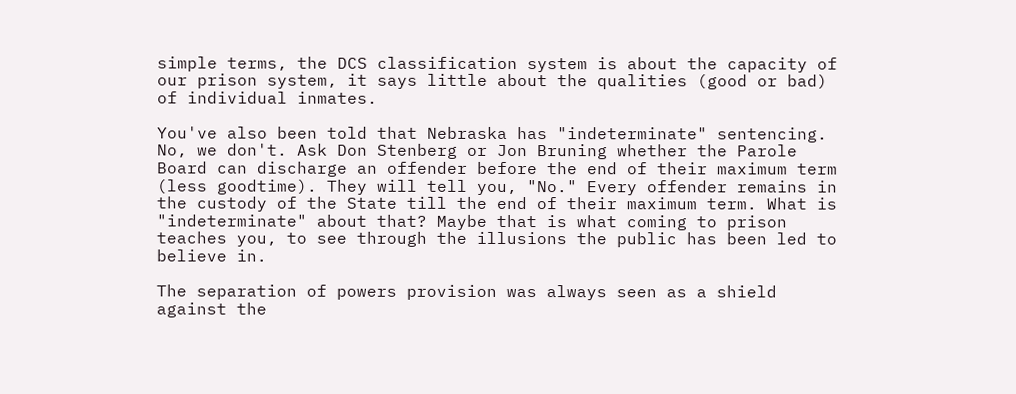simple terms, the DCS classification system is about the capacity of our prison system, it says little about the qualities (good or bad) of individual inmates.

You've also been told that Nebraska has "indeterminate" sentencing. No, we don't. Ask Don Stenberg or Jon Bruning whether the Parole Board can discharge an offender before the end of their maximum term (less goodtime). They will tell you, "No." Every offender remains in the custody of the State till the end of their maximum term. What is "indeterminate" about that? Maybe that is what coming to prison teaches you, to see through the illusions the public has been led to believe in.

The separation of powers provision was always seen as a shield against the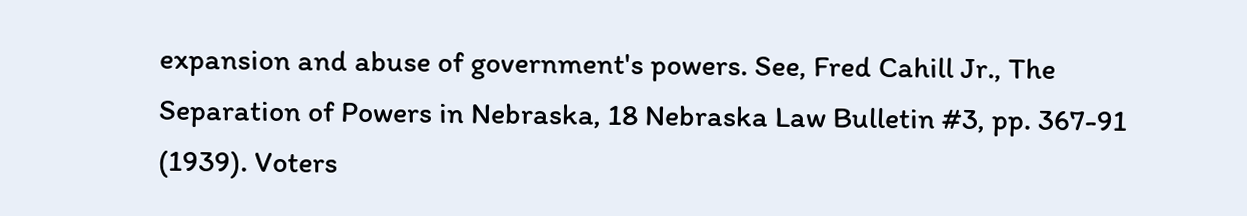expansion and abuse of government's powers. See, Fred Cahill Jr., The Separation of Powers in Nebraska, 18 Nebraska Law Bulletin #3, pp. 367-91 (1939). Voters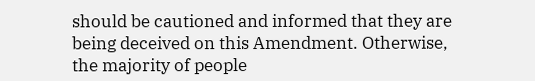should be cautioned and informed that they are being deceived on this Amendment. Otherwise, the majority of people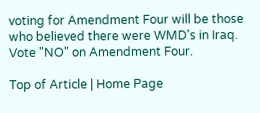voting for Amendment Four will be those who believed there were WMD's in Iraq. Vote "NO" on Amendment Four.

Top of Article | Home Page